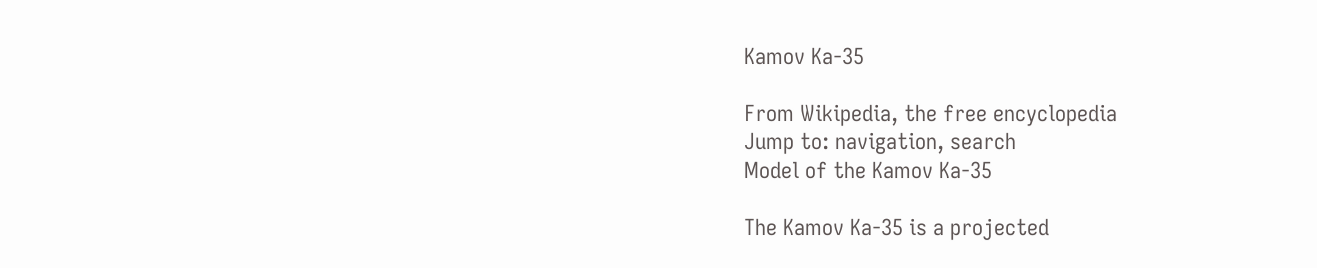Kamov Ka-35

From Wikipedia, the free encyclopedia
Jump to: navigation, search
Model of the Kamov Ka-35

The Kamov Ka-35 is a projected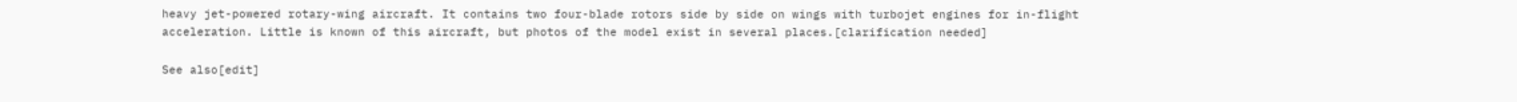heavy jet-powered rotary-wing aircraft. It contains two four-blade rotors side by side on wings with turbojet engines for in-flight acceleration. Little is known of this aircraft, but photos of the model exist in several places.[clarification needed]

See also[edit]